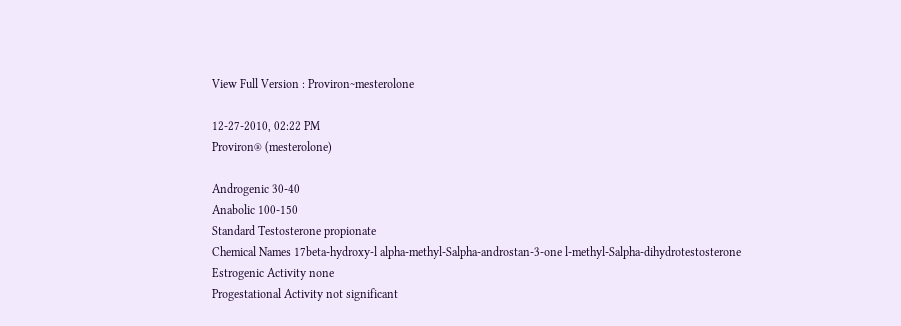View Full Version : Proviron~mesterolone

12-27-2010, 02:22 PM
Proviron® (mesterolone)

Androgenic 30-40
Anabolic 100-150
Standard Testosterone propionate
Chemical Names 17beta-hydroxy-l alpha-methyl-Salpha-androstan-3-one l-methyl-Salpha-dihydrotestosterone
Estrogenic Activity none
Progestational Activity not significant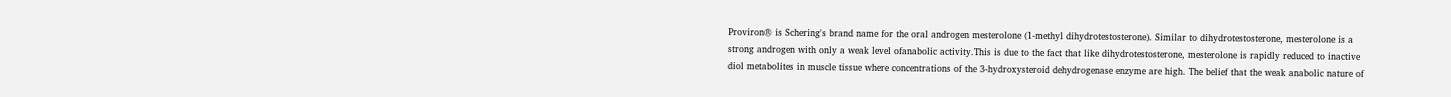Proviron® is Schering's brand name for the oral androgen mesterolone (1-methyl dihydrotestosterone). Similar to dihydrotestosterone, mesterolone is a strong androgen with only a weak level ofanabolic activity.This is due to the fact that like dihydrotestosterone, mesterolone is rapidly reduced to inactive diol metabolites in muscle tissue where concentrations of the 3-hydroxysteroid dehydrogenase enzyme are high. The belief that the weak anabolic nature of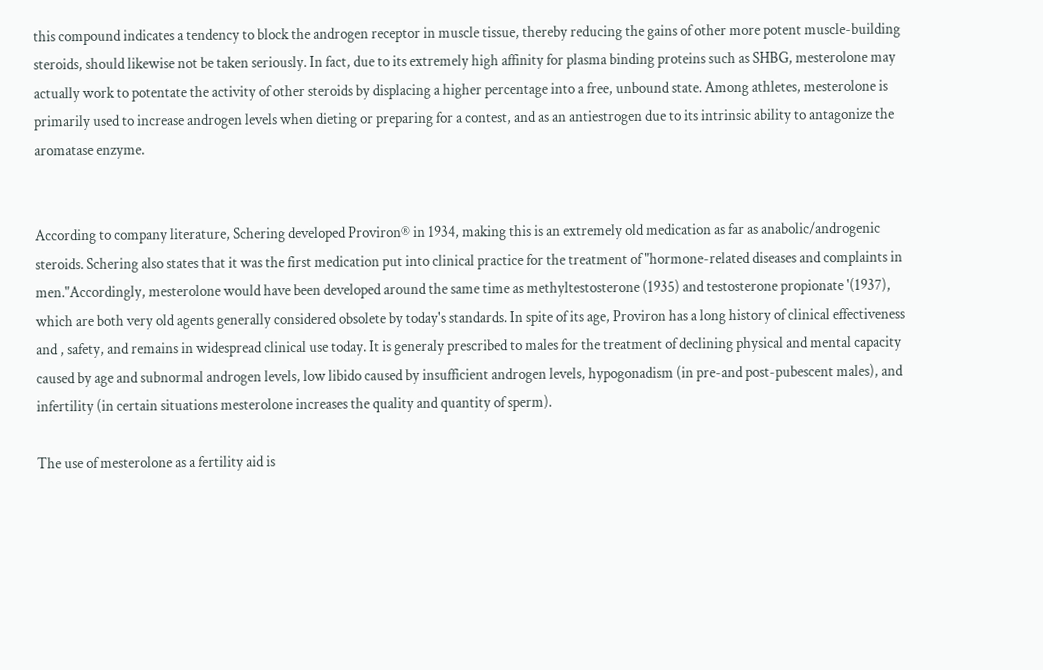this compound indicates a tendency to block the androgen receptor in muscle tissue, thereby reducing the gains of other more potent muscle-building steroids, should likewise not be taken seriously. In fact, due to its extremely high affinity for plasma binding proteins such as SHBG, mesterolone may actually work to potentate the activity of other steroids by displacing a higher percentage into a free, unbound state. Among athletes, mesterolone is primarily used to increase androgen levels when dieting or preparing for a contest, and as an antiestrogen due to its intrinsic ability to antagonize the aromatase enzyme.


According to company literature, Schering developed Proviron® in 1934, making this is an extremely old medication as far as anabolic/androgenic steroids. Schering also states that it was the first medication put into clinical practice for the treatment of "hormone-related diseases and complaints in men."Accordingly, mesterolone would have been developed around the same time as methyltestosterone (1935) and testosterone propionate '(1937), which are both very old agents generally considered obsolete by today's standards. In spite of its age, Proviron has a long history of clinical effectiveness and , safety, and remains in widespread clinical use today. It is generaly prescribed to males for the treatment of declining physical and mental capacity caused by age and subnormal androgen levels, low libido caused by insufficient androgen levels, hypogonadism (in pre-and post-pubescent males), and infertility (in certain situations mesterolone increases the quality and quantity of sperm).

The use of mesterolone as a fertility aid is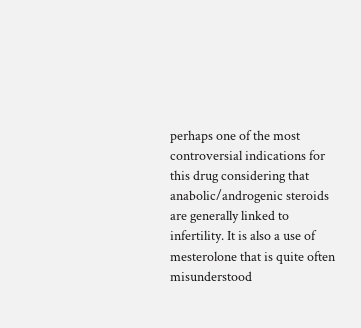perhaps one of the most controversial indications for this drug considering that anabolic/androgenic steroids are generally linked to infertility. It is also a use of mesterolone that is quite often misunderstood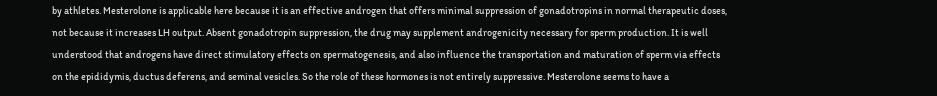by athletes. Mesterolone is applicable here because it is an effective androgen that offers minimal suppression of gonadotropins in normal therapeutic doses, not because it increases LH output. Absent gonadotropin suppression, the drug may supplement androgenicity necessary for sperm production. It is well understood that androgens have direct stimulatory effects on spermatogenesis, and also influence the transportation and maturation of sperm via effects on the epididymis, ductus deferens, and seminal vesicles. So the role of these hormones is not entirely suppressive. Mesterolone seems to have a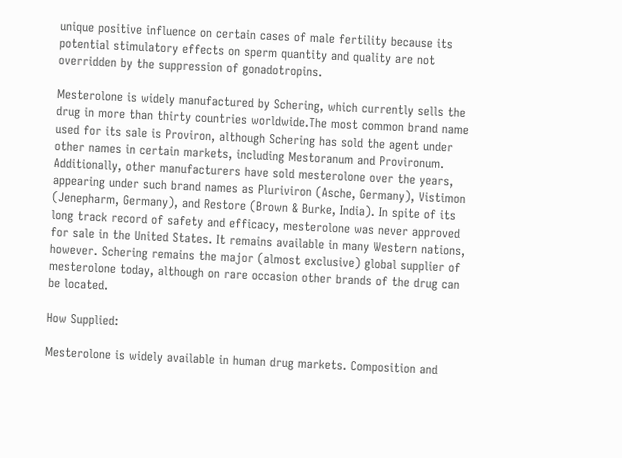unique positive influence on certain cases of male fertility because its potential stimulatory effects on sperm quantity and quality are not overridden by the suppression of gonadotropins.

Mesterolone is widely manufactured by Schering, which currently sells the drug in more than thirty countries worldwide.The most common brand name used for its sale is Proviron, although Schering has sold the agent under other names in certain markets, including Mestoranum and Provironum. Additionally, other manufacturers have sold mesterolone over the years, appearing under such brand names as Pluriviron (Asche, Germany), Vistimon (Jenepharm, Germany), and Restore (Brown & Burke, India). In spite of its long track record of safety and efficacy, mesterolone was never approved for sale in the United States. It remains available in many Western nations, however. Schering remains the major (almost exclusive) global supplier of mesterolone today, although on rare occasion other brands of the drug can be located.

How Supplied:

Mesterolone is widely available in human drug markets. Composition and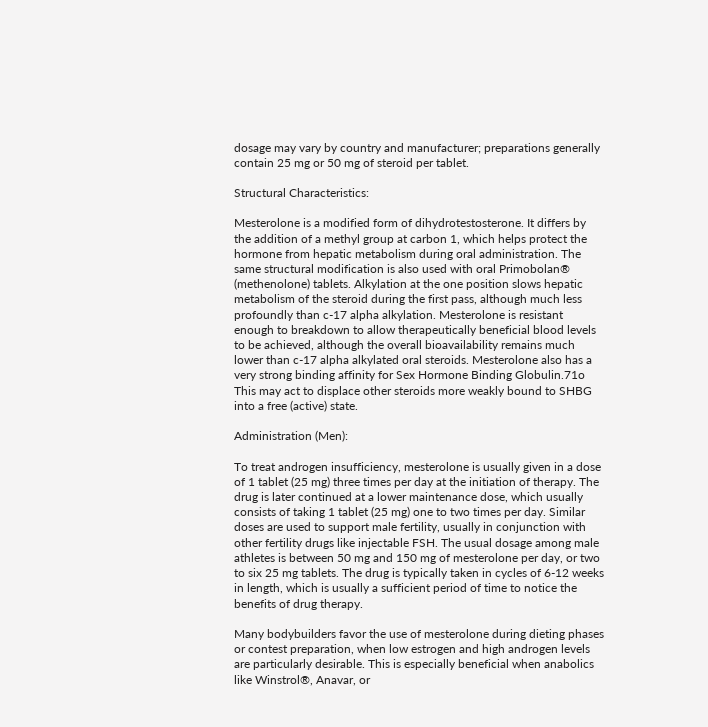dosage may vary by country and manufacturer; preparations generally contain 25 mg or 50 mg of steroid per tablet.

Structural Characteristics:

Mesterolone is a modified form of dihydrotestosterone. It differs by the addition of a methyl group at carbon 1, which helps protect the hormone from hepatic metabolism during oral administration. The same structural modification is also used with oral Primobolan® (methenolone) tablets. Alkylation at the one position slows hepatic metabolism of the steroid during the first pass, although much less profoundly than c-17 alpha alkylation. Mesterolone is resistant enough to breakdown to allow therapeutically beneficial blood levels to be achieved, although the overall bioavailability remains much lower than c-17 alpha alkylated oral steroids. Mesterolone also has a very strong binding affinity for Sex Hormone Binding Globulin.71o This may act to displace other steroids more weakly bound to SHBG into a free (active) state.

Administration (Men):

To treat androgen insufficiency, mesterolone is usually given in a dose of 1 tablet (25 mg) three times per day at the initiation of therapy. The drug is later continued at a lower maintenance dose, which usually consists of taking 1 tablet (25 mg) one to two times per day. Similar doses are used to support male fertility, usually in conjunction with other fertility drugs like injectable FSH. The usual dosage among male athletes is between 50 mg and 150 mg of mesterolone per day, or two to six 25 mg tablets. The drug is typically taken in cycles of 6-12 weeks in length, which is usually a sufficient period of time to notice the benefits of drug therapy.

Many bodybuilders favor the use of mesterolone during dieting phases or contest preparation, when low estrogen and high androgen levels are particularly desirable. This is especially beneficial when anabolics like Winstrol®, Anavar, or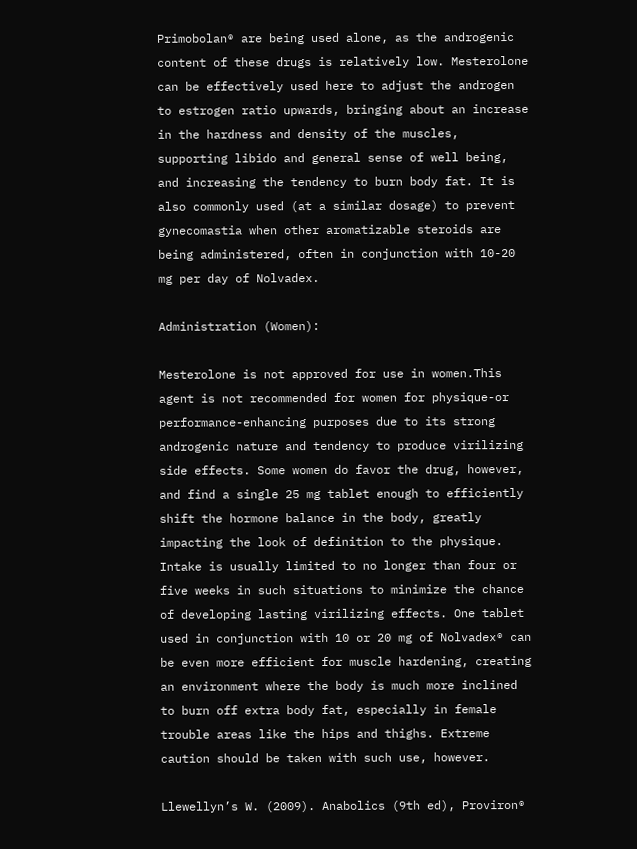Primobolan® are being used alone, as the androgenic content of these drugs is relatively low. Mesterolone can be effectively used here to adjust the androgen to estrogen ratio upwards, bringing about an increase in the hardness and density of the muscles, supporting libido and general sense of well being, and increasing the tendency to burn body fat. It is also commonly used (at a similar dosage) to prevent gynecomastia when other aromatizable steroids are being administered, often in conjunction with 10-20 mg per day of Nolvadex.

Administration (Women):

Mesterolone is not approved for use in women.This agent is not recommended for women for physique-or performance-enhancing purposes due to its strong androgenic nature and tendency to produce virilizing side effects. Some women do favor the drug, however, and find a single 25 mg tablet enough to efficiently shift the hormone balance in the body, greatly impacting the look of definition to the physique. Intake is usually limited to no longer than four or five weeks in such situations to minimize the chance of developing lasting virilizing effects. One tablet used in conjunction with 10 or 20 mg of Nolvadex® can be even more efficient for muscle hardening, creating an environment where the body is much more inclined to burn off extra body fat, especially in female trouble areas like the hips and thighs. Extreme caution should be taken with such use, however.

Llewellyn’s W. (2009). Anabolics (9th ed), Proviron®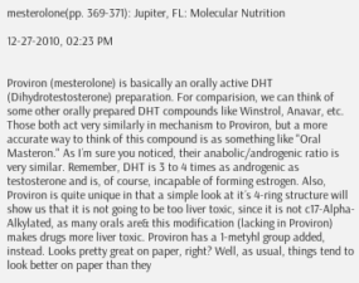mesterolone(pp. 369-371): Jupiter, FL: Molecular Nutrition

12-27-2010, 02:23 PM


Proviron (mesterolone) is basically an orally active DHT (Dihydrotestosterone) preparation. For comparision, we can think of some other orally prepared DHT compounds like Winstrol, Anavar, etc. Those both act very similarly in mechanism to Proviron, but a more accurate way to think of this compound is as something like "Oral Masteron." As I´m sure you noticed, their anabolic/androgenic ratio is very similar. Remember, DHT is 3 to 4 times as androgenic as testosterone and is, of course, incapable of forming estrogen. Also, Proviron is quite unique in that a simple look at it´s 4-ring structure will show us that it is not going to be too liver toxic, since it is not c17-Alpha-Alkylated, as many orals are& this modification (lacking in Proviron) makes drugs more liver toxic. Proviron has a 1-metyhl group added, instead. Looks pretty great on paper, right? Well, as usual, things tend to look better on paper than they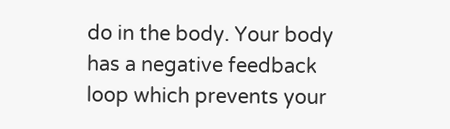do in the body. Your body has a negative feedback loop which prevents your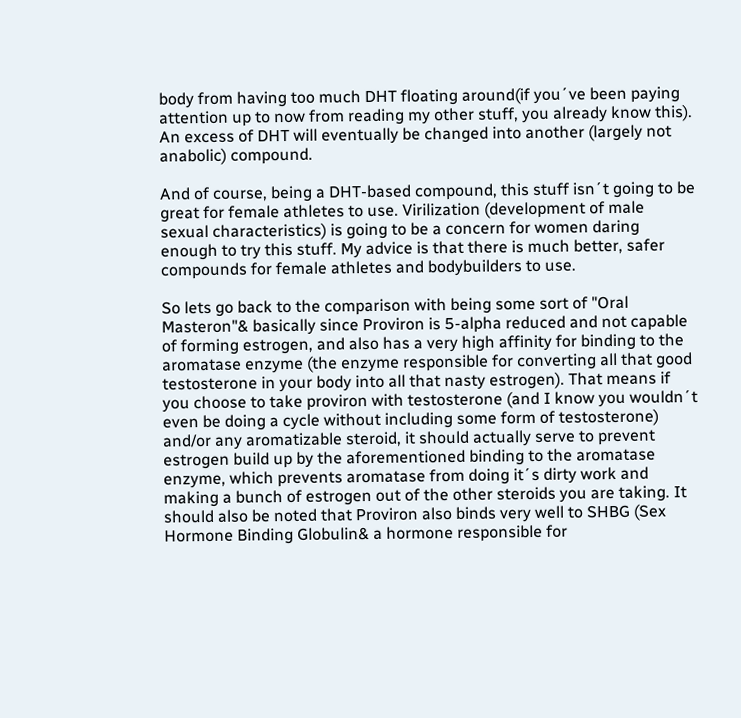body from having too much DHT floating around(if you´ve been paying attention up to now from reading my other stuff, you already know this). An excess of DHT will eventually be changed into another (largely not anabolic) compound.

And of course, being a DHT-based compound, this stuff isn´t going to be great for female athletes to use. Virilization (development of male sexual characteristics) is going to be a concern for women daring enough to try this stuff. My advice is that there is much better, safer compounds for female athletes and bodybuilders to use.

So lets go back to the comparison with being some sort of "Oral Masteron"& basically since Proviron is 5-alpha reduced and not capable of forming estrogen, and also has a very high affinity for binding to the aromatase enzyme (the enzyme responsible for converting all that good testosterone in your body into all that nasty estrogen). That means if you choose to take proviron with testosterone (and I know you wouldn´t even be doing a cycle without including some form of testosterone) and/or any aromatizable steroid, it should actually serve to prevent estrogen build up by the aforementioned binding to the aromatase enzyme, which prevents aromatase from doing it´s dirty work and making a bunch of estrogen out of the other steroids you are taking. It should also be noted that Proviron also binds very well to SHBG (Sex Hormone Binding Globulin& a hormone responsible for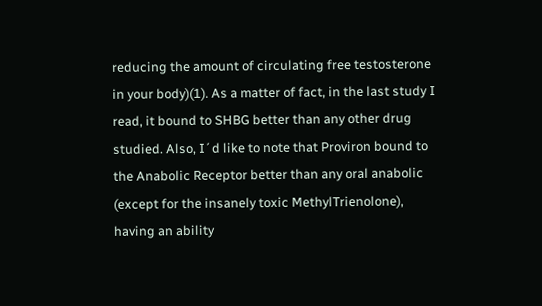reducing the amount of circulating free testosterone in your body)(1). As a matter of fact, in the last study I read, it bound to SHBG better than any other drug studied. Also, I´d like to note that Proviron bound to the Anabolic Receptor better than any oral anabolic (except for the insanely toxic MethylTrienolone), having an ability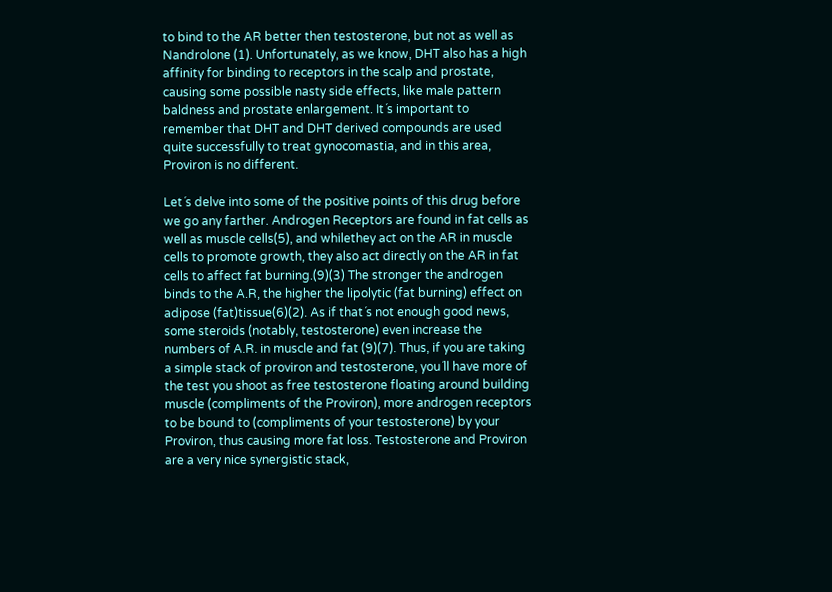to bind to the AR better then testosterone, but not as well as Nandrolone (1). Unfortunately, as we know, DHT also has a high affinity for binding to receptors in the scalp and prostate, causing some possible nasty side effects, like male pattern baldness and prostate enlargement. It´s important to remember that DHT and DHT derived compounds are used quite successfully to treat gynocomastia, and in this area, Proviron is no different.

Let´s delve into some of the positive points of this drug before we go any farther. Androgen Receptors are found in fat cells as well as muscle cells(5), and whilethey act on the AR in muscle cells to promote growth, they also act directly on the AR in fat cells to affect fat burning.(9)(3) The stronger the androgen binds to the A.R, the higher the lipolytic (fat burning) effect on adipose (fat)tissue(6)(2). As if that´s not enough good news, some steroids (notably, testosterone) even increase the numbers of A.R. in muscle and fat (9)(7). Thus, if you are taking a simple stack of proviron and testosterone, you´ll have more of the test you shoot as free testosterone floating around building muscle (compliments of the Proviron), more androgen receptors to be bound to (compliments of your testosterone) by your Proviron, thus causing more fat loss. Testosterone and Proviron are a very nice synergistic stack,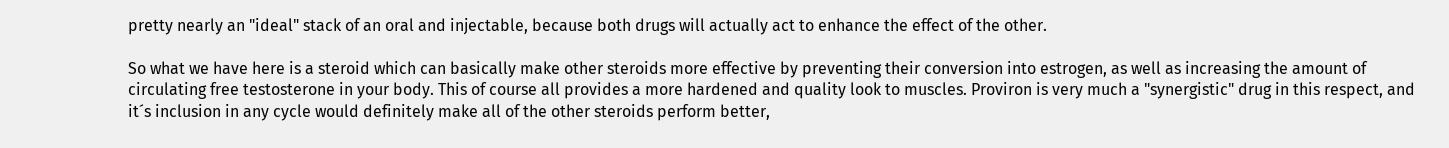pretty nearly an "ideal" stack of an oral and injectable, because both drugs will actually act to enhance the effect of the other.

So what we have here is a steroid which can basically make other steroids more effective by preventing their conversion into estrogen, as well as increasing the amount of circulating free testosterone in your body. This of course all provides a more hardened and quality look to muscles. Proviron is very much a "synergistic" drug in this respect, and it´s inclusion in any cycle would definitely make all of the other steroids perform better,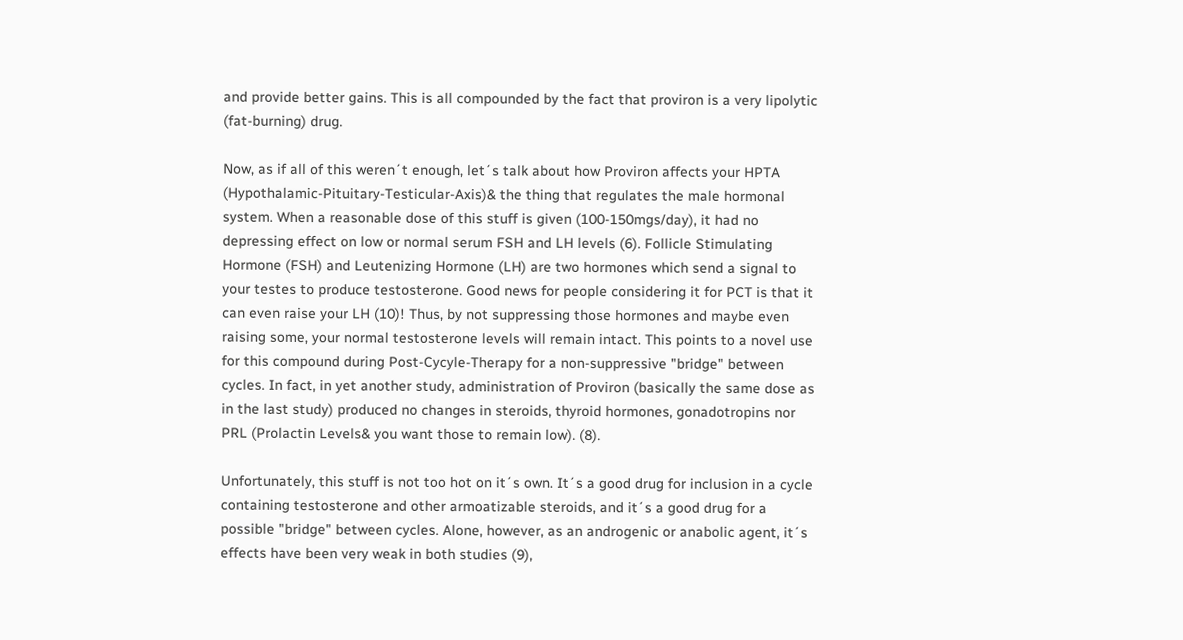and provide better gains. This is all compounded by the fact that proviron is a very lipolytic (fat-burning) drug.

Now, as if all of this weren´t enough, let´s talk about how Proviron affects your HPTA (Hypothalamic-Pituitary-Testicular-Axis)& the thing that regulates the male hormonal system. When a reasonable dose of this stuff is given (100-150mgs/day), it had no depressing effect on low or normal serum FSH and LH levels (6). Follicle Stimulating Hormone (FSH) and Leutenizing Hormone (LH) are two hormones which send a signal to your testes to produce testosterone. Good news for people considering it for PCT is that it can even raise your LH (10)! Thus, by not suppressing those hormones and maybe even raising some, your normal testosterone levels will remain intact. This points to a novel use for this compound during Post-Cycyle-Therapy for a non-suppressive "bridge" between cycles. In fact, in yet another study, administration of Proviron (basically the same dose as in the last study) produced no changes in steroids, thyroid hormones, gonadotropins nor PRL (Prolactin Levels& you want those to remain low). (8).

Unfortunately, this stuff is not too hot on it´s own. It´s a good drug for inclusion in a cycle containing testosterone and other armoatizable steroids, and it´s a good drug for a possible "bridge" between cycles. Alone, however, as an androgenic or anabolic agent, it´s effects have been very weak in both studies (9),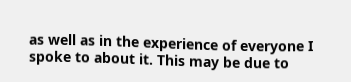as well as in the experience of everyone I spoke to about it. This may be due to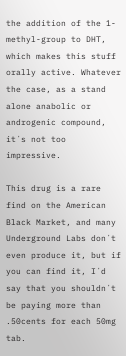the addition of the 1-methyl-group to DHT, which makes this stuff orally active. Whatever the case, as a stand alone anabolic or androgenic compound, it´s not too impressive.

This drug is a rare find on the American Black Market, and many Underground Labs don´t even produce it, but if you can find it, I´d say that you shouldn´t be paying more than .50cents for each 50mg tab.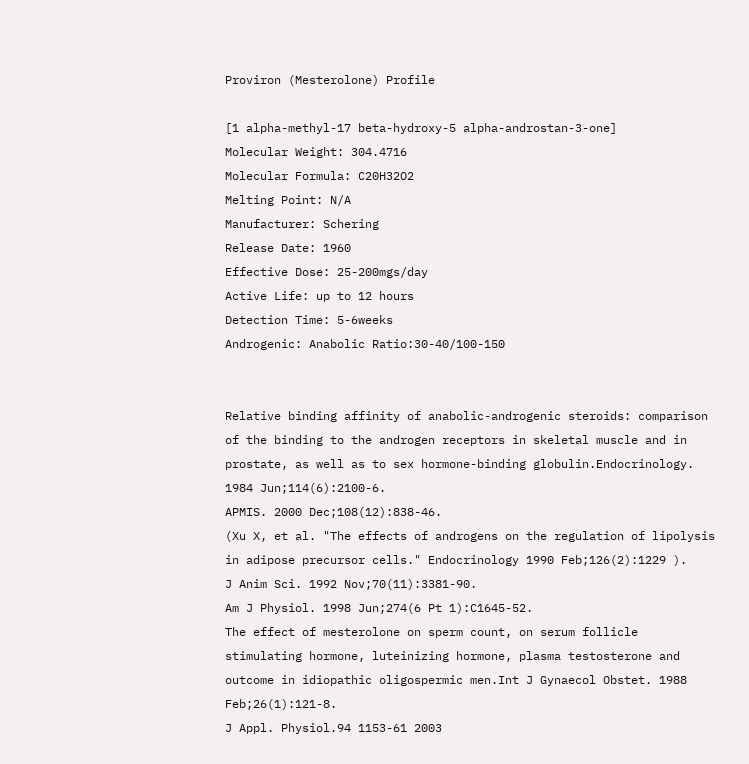Proviron (Mesterolone) Profile

[1 alpha-methyl-17 beta-hydroxy-5 alpha-androstan-3-one]
Molecular Weight: 304.4716
Molecular Formula: C20H32O2
Melting Point: N/A
Manufacturer: Schering
Release Date: 1960
Effective Dose: 25-200mgs/day
Active Life: up to 12 hours
Detection Time: 5-6weeks
Androgenic: Anabolic Ratio:30-40/100-150


Relative binding affinity of anabolic-androgenic steroids: comparison of the binding to the androgen receptors in skeletal muscle and in prostate, as well as to sex hormone-binding globulin.Endocrinology. 1984 Jun;114(6):2100-6.
APMIS. 2000 Dec;108(12):838-46.
(Xu X, et al. "The effects of androgens on the regulation of lipolysis in adipose precursor cells." Endocrinology 1990 Feb;126(2):1229 ).
J Anim Sci. 1992 Nov;70(11):3381-90.
Am J Physiol. 1998 Jun;274(6 Pt 1):C1645-52.
The effect of mesterolone on sperm count, on serum follicle stimulating hormone, luteinizing hormone, plasma testosterone and outcome in idiopathic oligospermic men.Int J Gynaecol Obstet. 1988 Feb;26(1):121-8.
J Appl. Physiol.94 1153-61 2003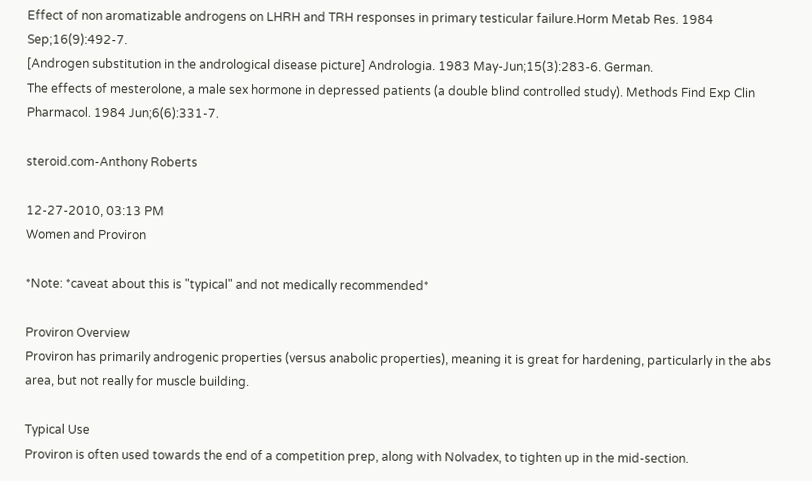Effect of non aromatizable androgens on LHRH and TRH responses in primary testicular failure.Horm Metab Res. 1984 Sep;16(9):492-7.
[Androgen substitution in the andrological disease picture] Andrologia. 1983 May-Jun;15(3):283-6. German.
The effects of mesterolone, a male sex hormone in depressed patients (a double blind controlled study). Methods Find Exp Clin Pharmacol. 1984 Jun;6(6):331-7.

steroid.com-Anthony Roberts

12-27-2010, 03:13 PM
Women and Proviron

*Note: *caveat about this is "typical" and not medically recommended*

Proviron Overview
Proviron has primarily androgenic properties (versus anabolic properties), meaning it is great for hardening, particularly in the abs area, but not really for muscle building.

Typical Use
Proviron is often used towards the end of a competition prep, along with Nolvadex, to tighten up in the mid-section.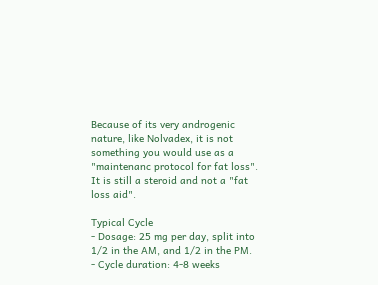Because of its very androgenic nature, like Nolvadex, it is not something you would use as a "maintenanc protocol for fat loss". It is still a steroid and not a "fat loss aid".

Typical Cycle
- Dosage: 25 mg per day, split into 1/2 in the AM, and 1/2 in the PM.
- Cycle duration: 4-8 weeks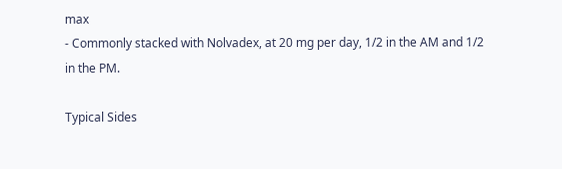max
- Commonly stacked with Nolvadex, at 20 mg per day, 1/2 in the AM and 1/2 in the PM.

Typical Sides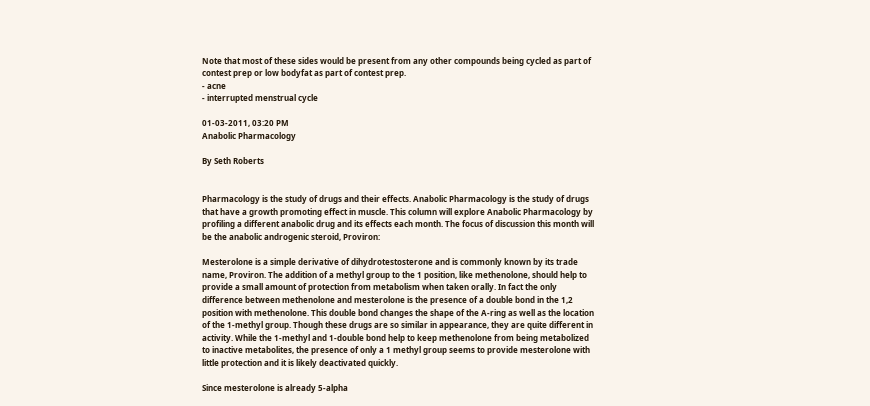Note that most of these sides would be present from any other compounds being cycled as part of contest prep or low bodyfat as part of contest prep.
- acne
- interrupted menstrual cycle

01-03-2011, 03:20 PM
Anabolic Pharmacology

By Seth Roberts


Pharmacology is the study of drugs and their effects. Anabolic Pharmacology is the study of drugs that have a growth promoting effect in muscle. This column will explore Anabolic Pharmacology by profiling a different anabolic drug and its effects each month. The focus of discussion this month will be the anabolic androgenic steroid, Proviron:

Mesterolone is a simple derivative of dihydrotestosterone and is commonly known by its trade name, Proviron. The addition of a methyl group to the 1 position, like methenolone, should help to provide a small amount of protection from metabolism when taken orally. In fact the only difference between methenolone and mesterolone is the presence of a double bond in the 1,2 position with methenolone. This double bond changes the shape of the A-ring as well as the location of the 1-methyl group. Though these drugs are so similar in appearance, they are quite different in activity. While the 1-methyl and 1-double bond help to keep methenolone from being metabolized to inactive metabolites, the presence of only a 1 methyl group seems to provide mesterolone with little protection and it is likely deactivated quickly.

Since mesterolone is already 5-alpha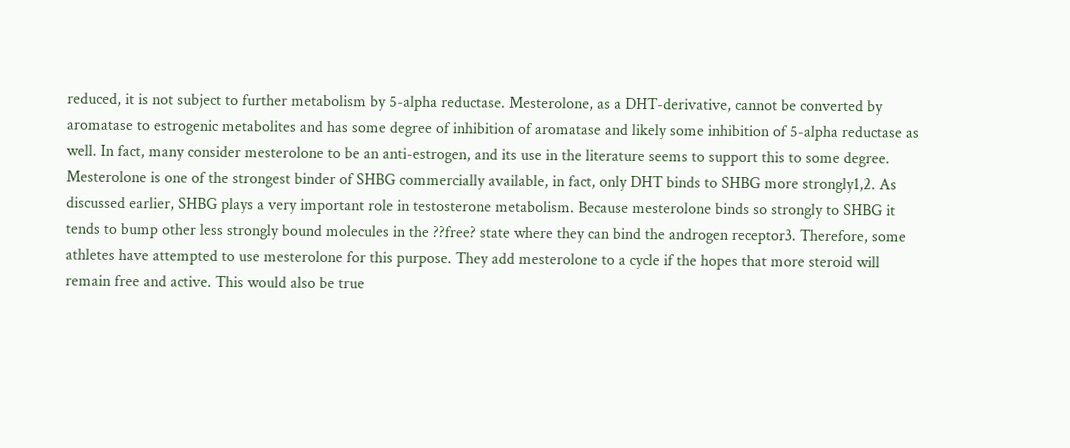reduced, it is not subject to further metabolism by 5-alpha reductase. Mesterolone, as a DHT-derivative, cannot be converted by aromatase to estrogenic metabolites and has some degree of inhibition of aromatase and likely some inhibition of 5-alpha reductase as well. In fact, many consider mesterolone to be an anti-estrogen, and its use in the literature seems to support this to some degree. Mesterolone is one of the strongest binder of SHBG commercially available, in fact, only DHT binds to SHBG more strongly1,2. As discussed earlier, SHBG plays a very important role in testosterone metabolism. Because mesterolone binds so strongly to SHBG it tends to bump other less strongly bound molecules in the ??free? state where they can bind the androgen receptor3. Therefore, some athletes have attempted to use mesterolone for this purpose. They add mesterolone to a cycle if the hopes that more steroid will remain free and active. This would also be true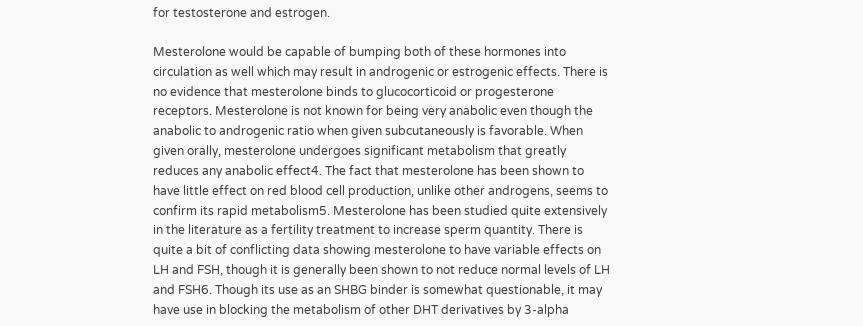for testosterone and estrogen.

Mesterolone would be capable of bumping both of these hormones into circulation as well which may result in androgenic or estrogenic effects. There is no evidence that mesterolone binds to glucocorticoid or progesterone receptors. Mesterolone is not known for being very anabolic even though the anabolic to androgenic ratio when given subcutaneously is favorable. When given orally, mesterolone undergoes significant metabolism that greatly reduces any anabolic effect4. The fact that mesterolone has been shown to have little effect on red blood cell production, unlike other androgens, seems to confirm its rapid metabolism5. Mesterolone has been studied quite extensively in the literature as a fertility treatment to increase sperm quantity. There is quite a bit of conflicting data showing mesterolone to have variable effects on LH and FSH, though it is generally been shown to not reduce normal levels of LH and FSH6. Though its use as an SHBG binder is somewhat questionable, it may have use in blocking the metabolism of other DHT derivatives by 3-alpha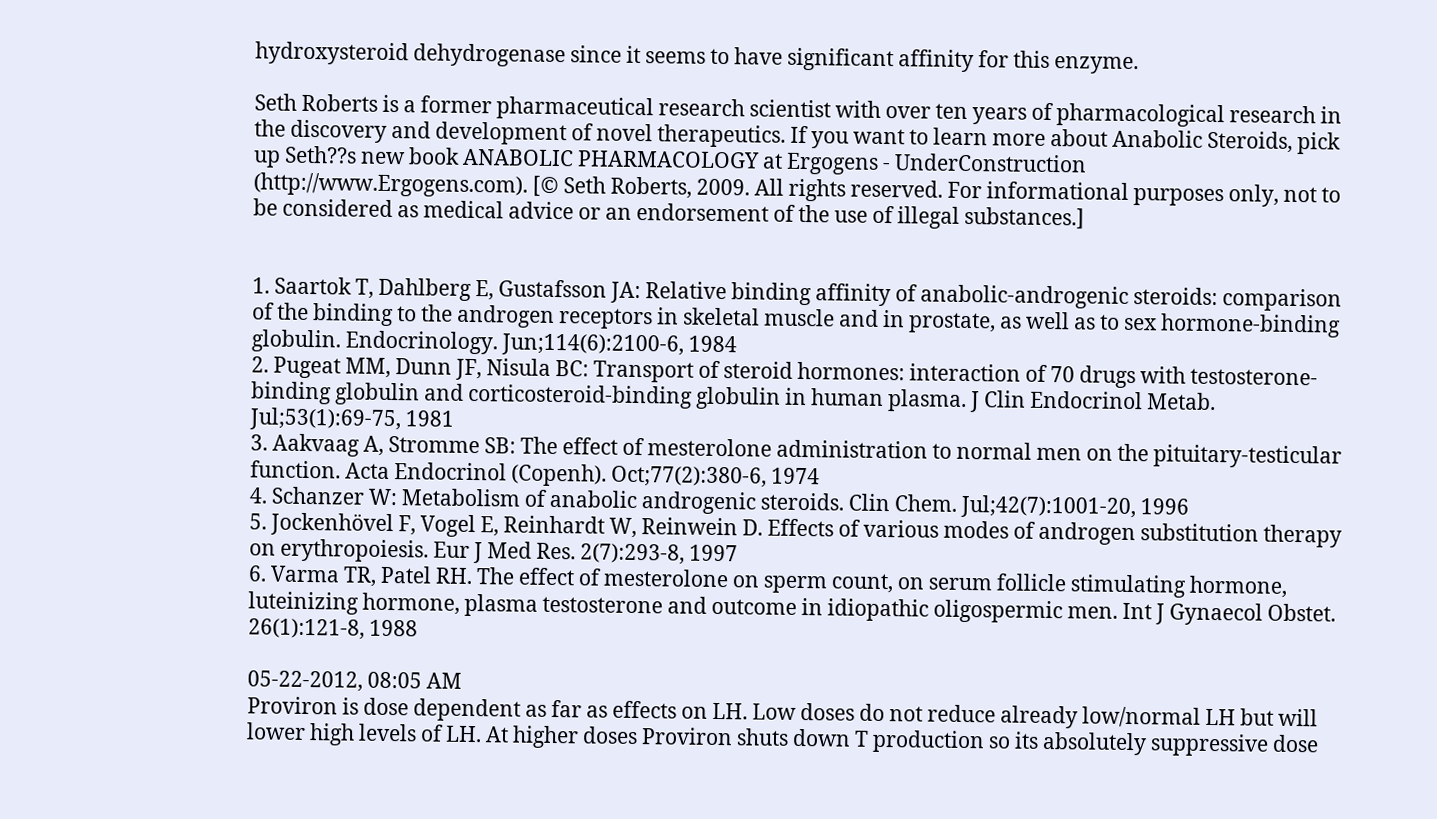hydroxysteroid dehydrogenase since it seems to have significant affinity for this enzyme.

Seth Roberts is a former pharmaceutical research scientist with over ten years of pharmacological research in the discovery and development of novel therapeutics. If you want to learn more about Anabolic Steroids, pick up Seth??s new book ANABOLIC PHARMACOLOGY at Ergogens - UnderConstruction (http://www.Ergogens.com). [© Seth Roberts, 2009. All rights reserved. For informational purposes only, not to be considered as medical advice or an endorsement of the use of illegal substances.]


1. Saartok T, Dahlberg E, Gustafsson JA: Relative binding affinity of anabolic-androgenic steroids: comparison of the binding to the androgen receptors in skeletal muscle and in prostate, as well as to sex hormone-binding globulin. Endocrinology. Jun;114(6):2100-6, 1984
2. Pugeat MM, Dunn JF, Nisula BC: Transport of steroid hormones: interaction of 70 drugs with testosterone-binding globulin and corticosteroid-binding globulin in human plasma. J Clin Endocrinol Metab. Jul;53(1):69-75, 1981
3. Aakvaag A, Stromme SB: The effect of mesterolone administration to normal men on the pituitary-testicular function. Acta Endocrinol (Copenh). Oct;77(2):380-6, 1974
4. Schanzer W: Metabolism of anabolic androgenic steroids. Clin Chem. Jul;42(7):1001-20, 1996
5. Jockenhövel F, Vogel E, Reinhardt W, Reinwein D. Effects of various modes of androgen substitution therapy on erythropoiesis. Eur J Med Res. 2(7):293-8, 1997
6. Varma TR, Patel RH. The effect of mesterolone on sperm count, on serum follicle stimulating hormone, luteinizing hormone, plasma testosterone and outcome in idiopathic oligospermic men. Int J Gynaecol Obstet. 26(1):121-8, 1988

05-22-2012, 08:05 AM
Proviron is dose dependent as far as effects on LH. Low doses do not reduce already low/normal LH but will lower high levels of LH. At higher doses Proviron shuts down T production so its absolutely suppressive dose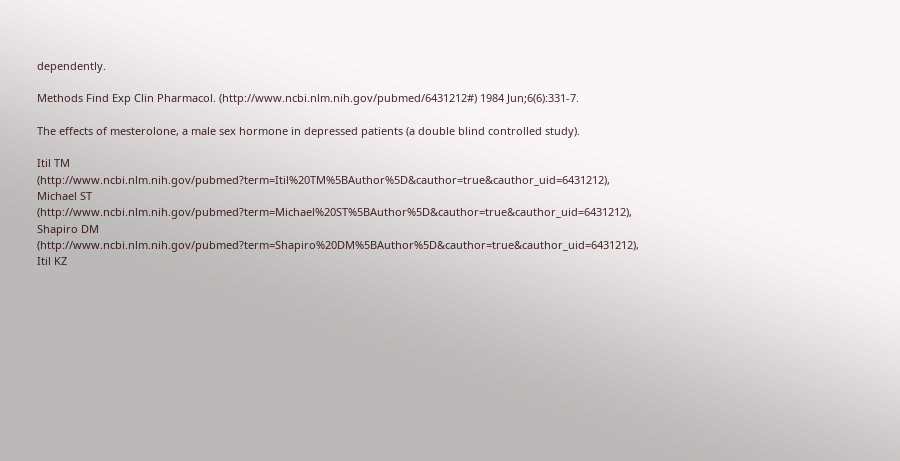dependently.

Methods Find Exp Clin Pharmacol. (http://www.ncbi.nlm.nih.gov/pubmed/6431212#) 1984 Jun;6(6):331-7.

The effects of mesterolone, a male sex hormone in depressed patients (a double blind controlled study).

Itil TM (http://www.ncbi.nlm.nih.gov/pubmed?term=Itil%20TM%5BAuthor%5D&cauthor=true&cauthor_uid=6431212), Michael ST (http://www.ncbi.nlm.nih.gov/pubmed?term=Michael%20ST%5BAuthor%5D&cauthor=true&cauthor_uid=6431212), Shapiro DM (http://www.ncbi.nlm.nih.gov/pubmed?term=Shapiro%20DM%5BAuthor%5D&cauthor=true&cauthor_uid=6431212), Itil KZ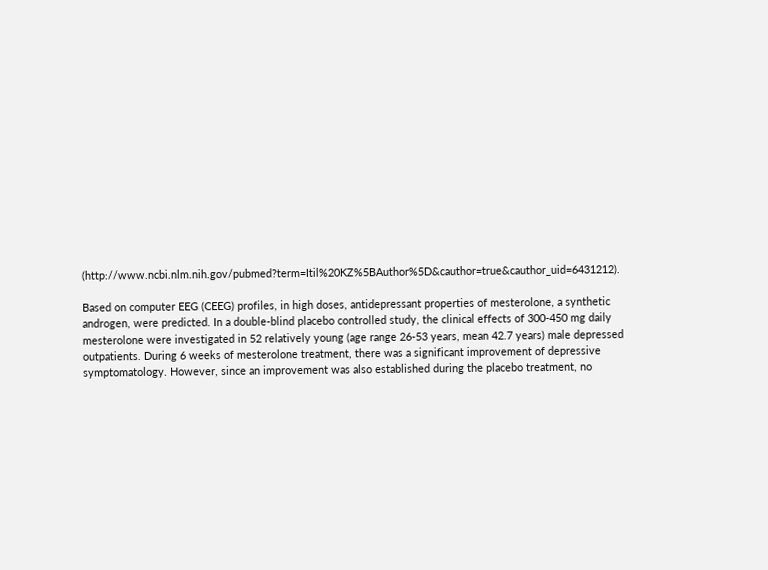(http://www.ncbi.nlm.nih.gov/pubmed?term=Itil%20KZ%5BAuthor%5D&cauthor=true&cauthor_uid=6431212).

Based on computer EEG (CEEG) profiles, in high doses, antidepressant properties of mesterolone, a synthetic androgen, were predicted. In a double-blind placebo controlled study, the clinical effects of 300-450 mg daily mesterolone were investigated in 52 relatively young (age range 26-53 years, mean 42.7 years) male depressed outpatients. During 6 weeks of mesterolone treatment, there was a significant improvement of depressive symptomatology. However, since an improvement was also established during the placebo treatment, no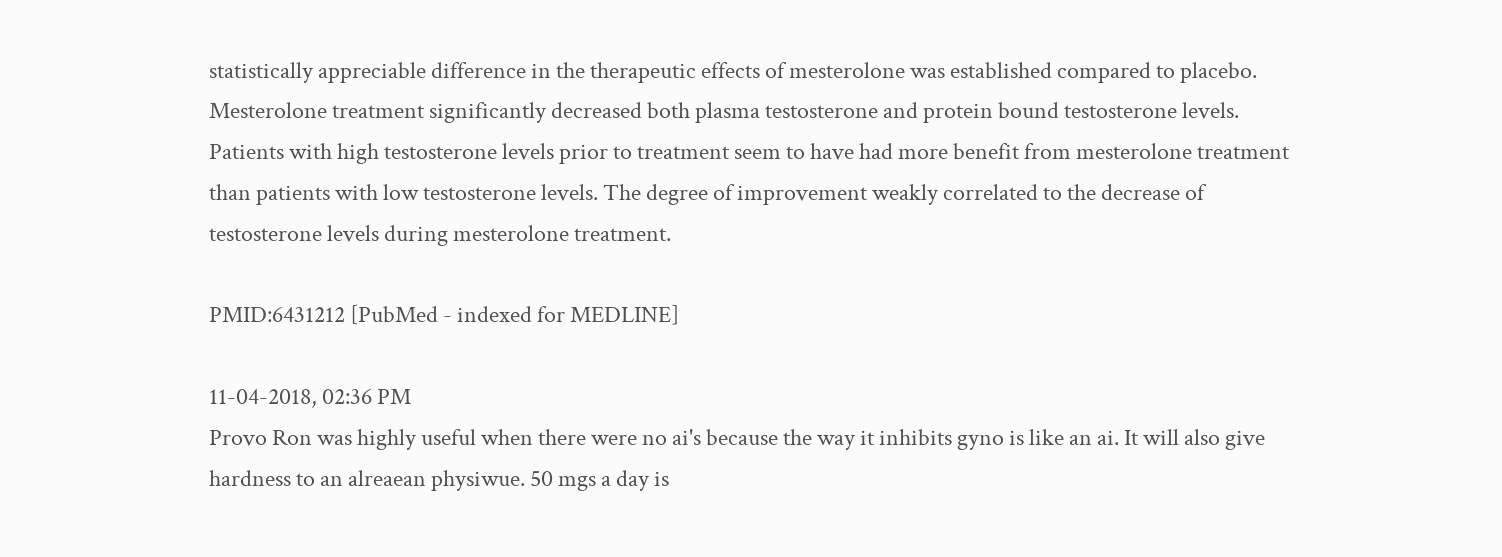statistically appreciable difference in the therapeutic effects of mesterolone was established compared to placebo. Mesterolone treatment significantly decreased both plasma testosterone and protein bound testosterone levels. Patients with high testosterone levels prior to treatment seem to have had more benefit from mesterolone treatment than patients with low testosterone levels. The degree of improvement weakly correlated to the decrease of testosterone levels during mesterolone treatment.

PMID:6431212 [PubMed - indexed for MEDLINE]

11-04-2018, 02:36 PM
Provo Ron was highly useful when there were no ai's because the way it inhibits gyno is like an ai. It will also give hardness to an alreaean physiwue. 50 mgs a day is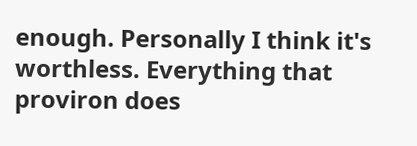enough. Personally I think it's worthless. Everything that proviron does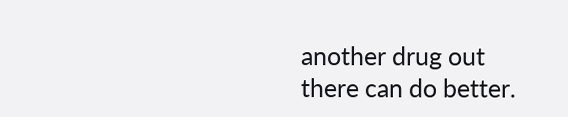another drug out there can do better.